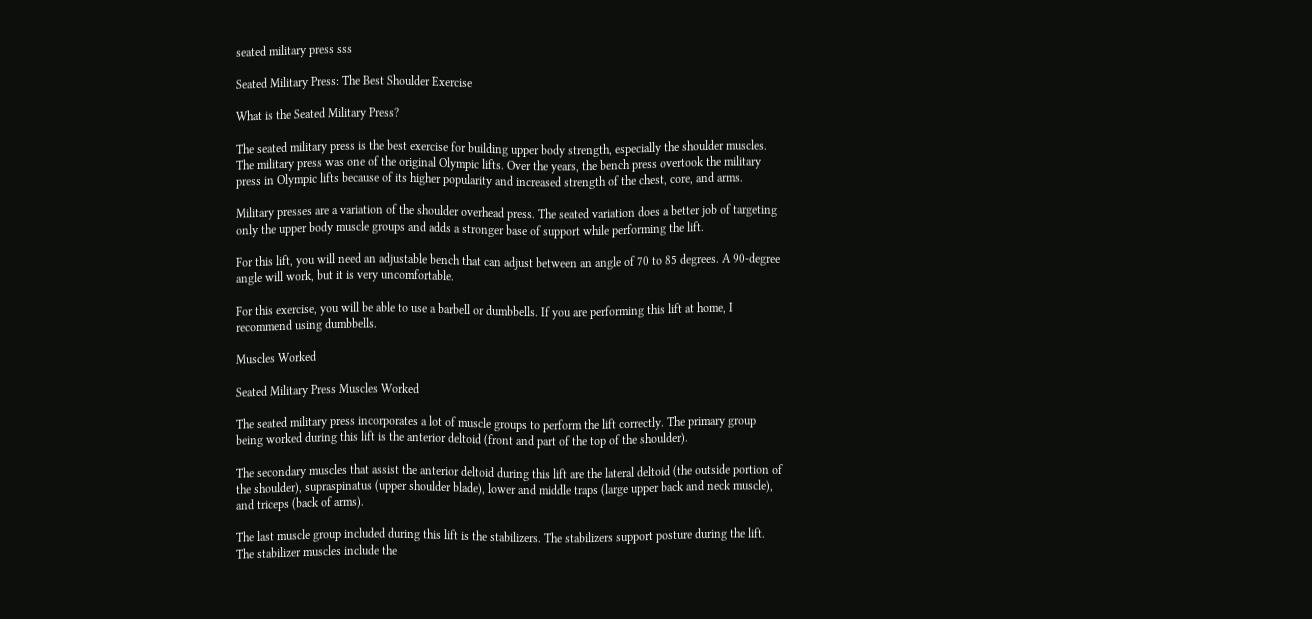seated military press sss

Seated Military Press: The Best Shoulder Exercise

What is the Seated Military Press?

The seated military press is the best exercise for building upper body strength, especially the shoulder muscles. The military press was one of the original Olympic lifts. Over the years, the bench press overtook the military press in Olympic lifts because of its higher popularity and increased strength of the chest, core, and arms.

Military presses are a variation of the shoulder overhead press. The seated variation does a better job of targeting only the upper body muscle groups and adds a stronger base of support while performing the lift.

For this lift, you will need an adjustable bench that can adjust between an angle of 70 to 85 degrees. A 90-degree angle will work, but it is very uncomfortable.

For this exercise, you will be able to use a barbell or dumbbells. If you are performing this lift at home, I recommend using dumbbells.

Muscles Worked

Seated Military Press Muscles Worked

The seated military press incorporates a lot of muscle groups to perform the lift correctly. The primary group being worked during this lift is the anterior deltoid (front and part of the top of the shoulder).

The secondary muscles that assist the anterior deltoid during this lift are the lateral deltoid (the outside portion of the shoulder), supraspinatus (upper shoulder blade), lower and middle traps (large upper back and neck muscle), and triceps (back of arms).

The last muscle group included during this lift is the stabilizers. The stabilizers support posture during the lift. The stabilizer muscles include the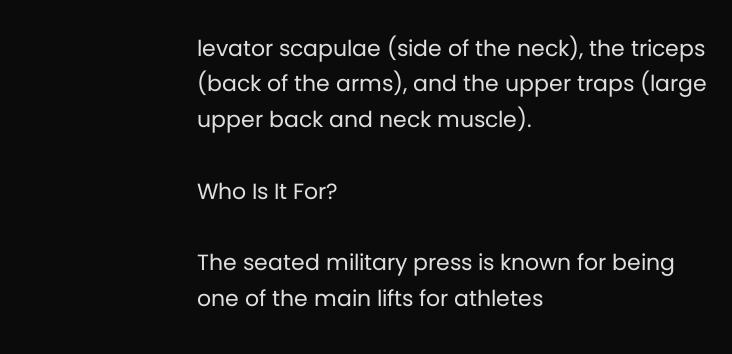levator scapulae (side of the neck), the triceps (back of the arms), and the upper traps (large upper back and neck muscle).

Who Is It For?

The seated military press is known for being one of the main lifts for athletes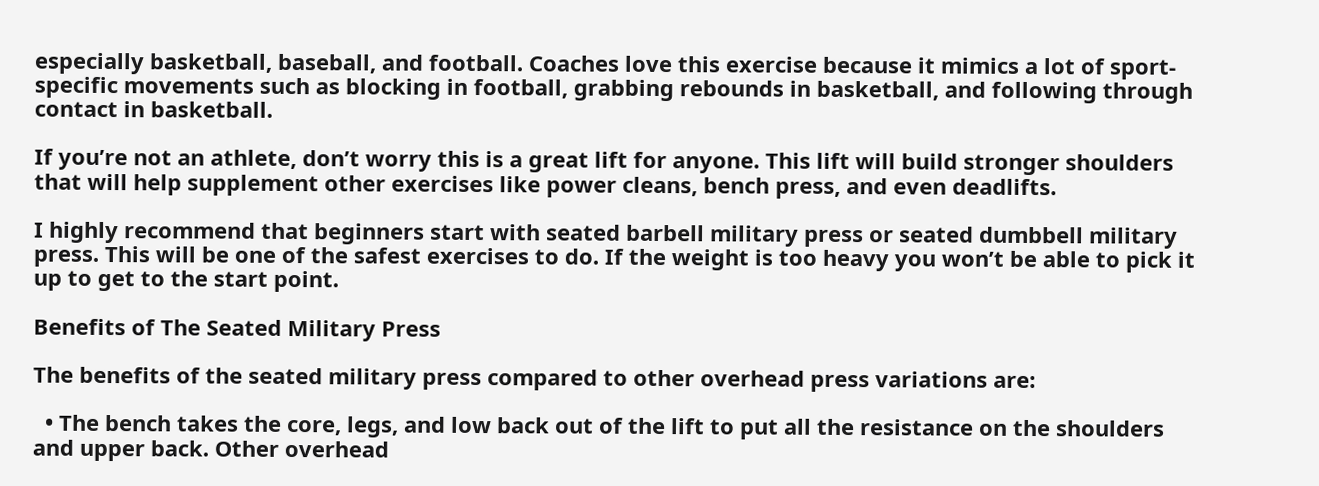especially basketball, baseball, and football. Coaches love this exercise because it mimics a lot of sport-specific movements such as blocking in football, grabbing rebounds in basketball, and following through contact in basketball.

If you’re not an athlete, don’t worry this is a great lift for anyone. This lift will build stronger shoulders that will help supplement other exercises like power cleans, bench press, and even deadlifts.

I highly recommend that beginners start with seated barbell military press or seated dumbbell military press. This will be one of the safest exercises to do. If the weight is too heavy you won’t be able to pick it up to get to the start point.

Benefits of The Seated Military Press

The benefits of the seated military press compared to other overhead press variations are:

  • The bench takes the core, legs, and low back out of the lift to put all the resistance on the shoulders and upper back. Other overhead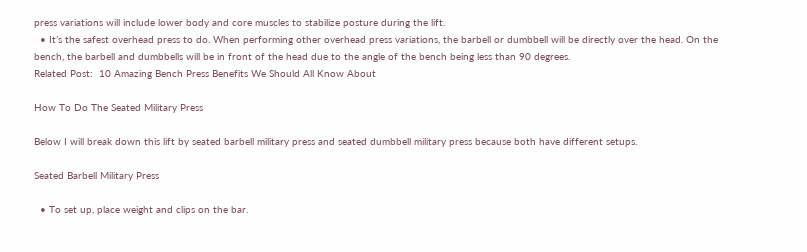press variations will include lower body and core muscles to stabilize posture during the lift.
  • It’s the safest overhead press to do. When performing other overhead press variations, the barbell or dumbbell will be directly over the head. On the bench, the barbell and dumbbells will be in front of the head due to the angle of the bench being less than 90 degrees.
Related Post:  10 Amazing Bench Press Benefits We Should All Know About

How To Do The Seated Military Press

Below I will break down this lift by seated barbell military press and seated dumbbell military press because both have different setups.

Seated Barbell Military Press

  • To set up, place weight and clips on the bar.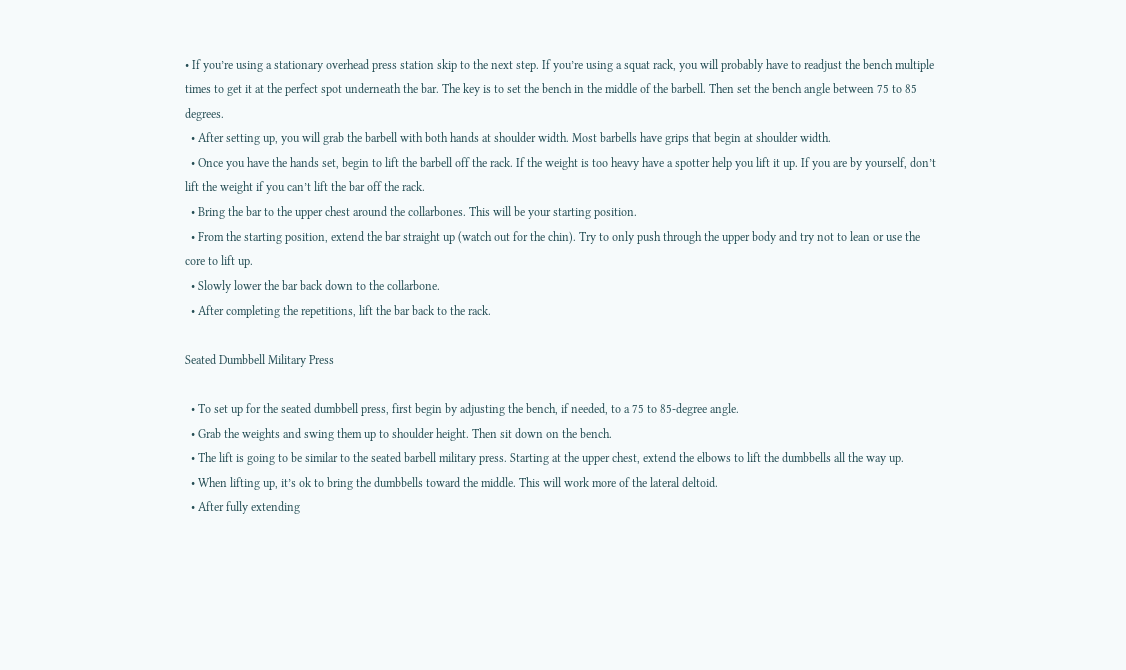• If you’re using a stationary overhead press station skip to the next step. If you’re using a squat rack, you will probably have to readjust the bench multiple times to get it at the perfect spot underneath the bar. The key is to set the bench in the middle of the barbell. Then set the bench angle between 75 to 85 degrees.
  • After setting up, you will grab the barbell with both hands at shoulder width. Most barbells have grips that begin at shoulder width.
  • Once you have the hands set, begin to lift the barbell off the rack. If the weight is too heavy have a spotter help you lift it up. If you are by yourself, don’t lift the weight if you can’t lift the bar off the rack.
  • Bring the bar to the upper chest around the collarbones. This will be your starting position.
  • From the starting position, extend the bar straight up (watch out for the chin). Try to only push through the upper body and try not to lean or use the core to lift up.
  • Slowly lower the bar back down to the collarbone.
  • After completing the repetitions, lift the bar back to the rack.

Seated Dumbbell Military Press

  • To set up for the seated dumbbell press, first begin by adjusting the bench, if needed, to a 75 to 85-degree angle.
  • Grab the weights and swing them up to shoulder height. Then sit down on the bench.
  • The lift is going to be similar to the seated barbell military press. Starting at the upper chest, extend the elbows to lift the dumbbells all the way up.
  • When lifting up, it’s ok to bring the dumbbells toward the middle. This will work more of the lateral deltoid.
  • After fully extending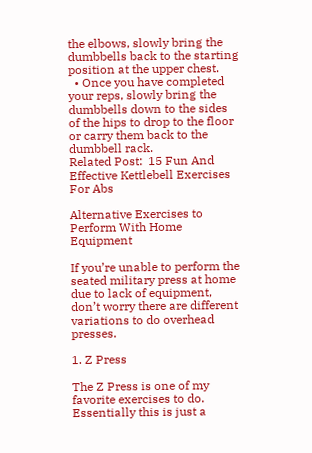the elbows, slowly bring the dumbbells back to the starting position at the upper chest.
  • Once you have completed your reps, slowly bring the dumbbells down to the sides of the hips to drop to the floor or carry them back to the dumbbell rack.
Related Post:  15 Fun And Effective Kettlebell Exercises For Abs

Alternative Exercises to Perform With Home Equipment

If you’re unable to perform the seated military press at home due to lack of equipment, don’t worry there are different variations to do overhead presses.

1. Z Press

The Z Press is one of my favorite exercises to do. Essentially this is just a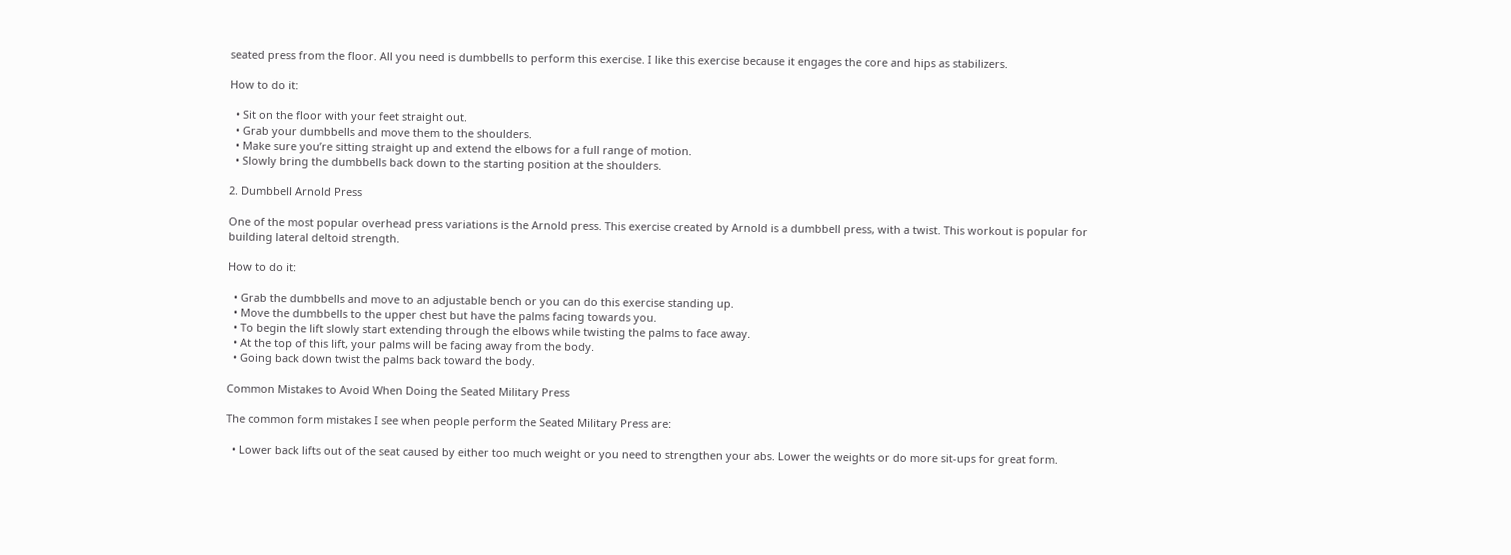seated press from the floor. All you need is dumbbells to perform this exercise. I like this exercise because it engages the core and hips as stabilizers.

How to do it:

  • Sit on the floor with your feet straight out.
  • Grab your dumbbells and move them to the shoulders.
  • Make sure you’re sitting straight up and extend the elbows for a full range of motion.
  • Slowly bring the dumbbells back down to the starting position at the shoulders.

2. Dumbbell Arnold Press

One of the most popular overhead press variations is the Arnold press. This exercise created by Arnold is a dumbbell press, with a twist. This workout is popular for building lateral deltoid strength.

How to do it:

  • Grab the dumbbells and move to an adjustable bench or you can do this exercise standing up.
  • Move the dumbbells to the upper chest but have the palms facing towards you.
  • To begin the lift slowly start extending through the elbows while twisting the palms to face away.
  • At the top of this lift, your palms will be facing away from the body.
  • Going back down twist the palms back toward the body.

Common Mistakes to Avoid When Doing the Seated Military Press

The common form mistakes I see when people perform the Seated Military Press are:

  • Lower back lifts out of the seat caused by either too much weight or you need to strengthen your abs. Lower the weights or do more sit-ups for great form.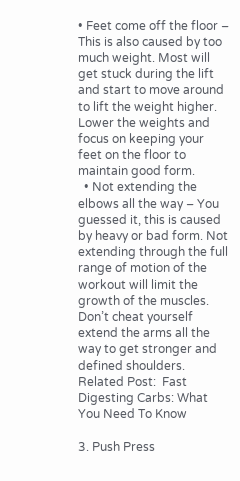• Feet come off the floor – This is also caused by too much weight. Most will get stuck during the lift and start to move around to lift the weight higher. Lower the weights and focus on keeping your feet on the floor to maintain good form.
  • Not extending the elbows all the way – You guessed it, this is caused by heavy or bad form. Not extending through the full range of motion of the workout will limit the growth of the muscles. Don’t cheat yourself extend the arms all the way to get stronger and defined shoulders.
Related Post:  Fast Digesting Carbs: What You Need To Know

3. Push Press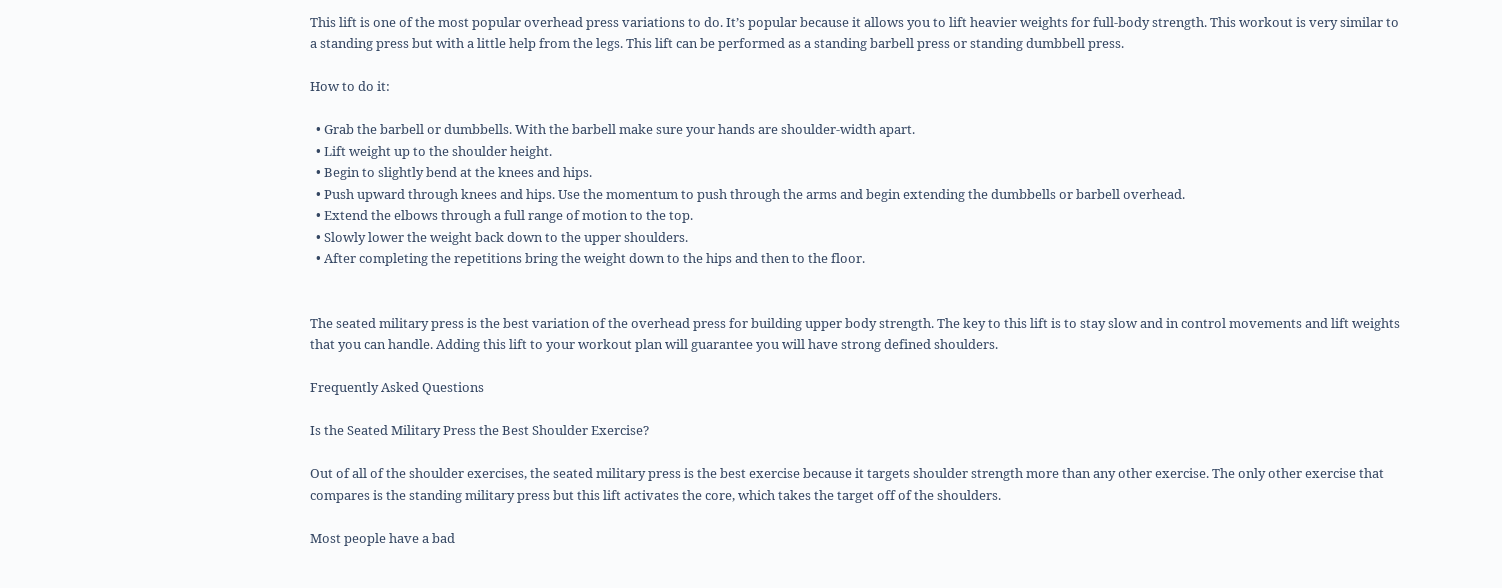This lift is one of the most popular overhead press variations to do. It’s popular because it allows you to lift heavier weights for full-body strength. This workout is very similar to a standing press but with a little help from the legs. This lift can be performed as a standing barbell press or standing dumbbell press.

How to do it:

  • Grab the barbell or dumbbells. With the barbell make sure your hands are shoulder-width apart.
  • Lift weight up to the shoulder height.
  • Begin to slightly bend at the knees and hips.
  • Push upward through knees and hips. Use the momentum to push through the arms and begin extending the dumbbells or barbell overhead.
  • Extend the elbows through a full range of motion to the top.
  • Slowly lower the weight back down to the upper shoulders.
  • After completing the repetitions bring the weight down to the hips and then to the floor.


The seated military press is the best variation of the overhead press for building upper body strength. The key to this lift is to stay slow and in control movements and lift weights that you can handle. Adding this lift to your workout plan will guarantee you will have strong defined shoulders.

Frequently Asked Questions

Is the Seated Military Press the Best Shoulder Exercise?

Out of all of the shoulder exercises, the seated military press is the best exercise because it targets shoulder strength more than any other exercise. The only other exercise that compares is the standing military press but this lift activates the core, which takes the target off of the shoulders.

Most people have a bad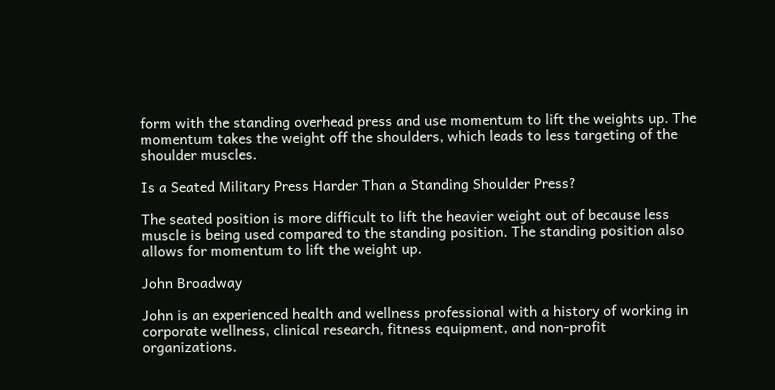form with the standing overhead press and use momentum to lift the weights up. The momentum takes the weight off the shoulders, which leads to less targeting of the shoulder muscles.

Is a Seated Military Press Harder Than a Standing Shoulder Press?

The seated position is more difficult to lift the heavier weight out of because less muscle is being used compared to the standing position. The standing position also allows for momentum to lift the weight up.

John Broadway

John is an experienced health and wellness professional with a history of working in corporate wellness, clinical research, fitness equipment, and non-profit organizations.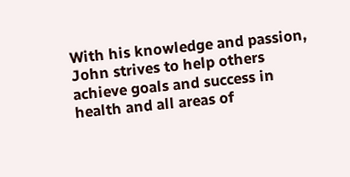With his knowledge and passion, John strives to help others achieve goals and success in health and all areas of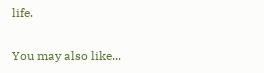life.

You may also like...